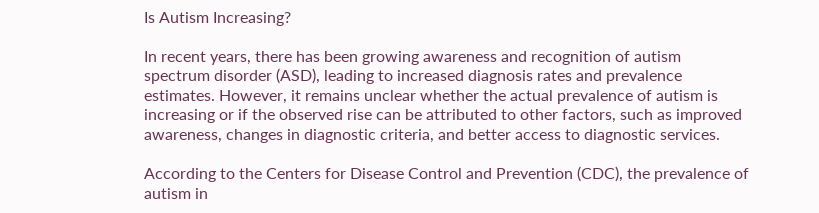Is Autism Increasing?

In recent years, there has been growing awareness and recognition of autism spectrum disorder (ASD), leading to increased diagnosis rates and prevalence estimates. However, it remains unclear whether the actual prevalence of autism is increasing or if the observed rise can be attributed to other factors, such as improved awareness, changes in diagnostic criteria, and better access to diagnostic services.

According to the Centers for Disease Control and Prevention (CDC), the prevalence of autism in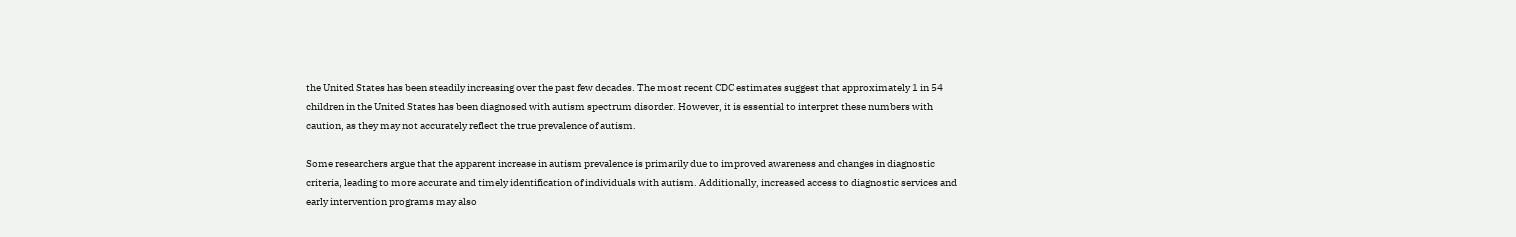the United States has been steadily increasing over the past few decades. The most recent CDC estimates suggest that approximately 1 in 54 children in the United States has been diagnosed with autism spectrum disorder. However, it is essential to interpret these numbers with caution, as they may not accurately reflect the true prevalence of autism.

Some researchers argue that the apparent increase in autism prevalence is primarily due to improved awareness and changes in diagnostic criteria, leading to more accurate and timely identification of individuals with autism. Additionally, increased access to diagnostic services and early intervention programs may also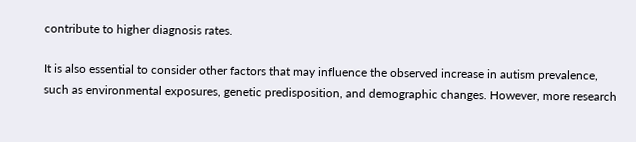contribute to higher diagnosis rates.

It is also essential to consider other factors that may influence the observed increase in autism prevalence, such as environmental exposures, genetic predisposition, and demographic changes. However, more research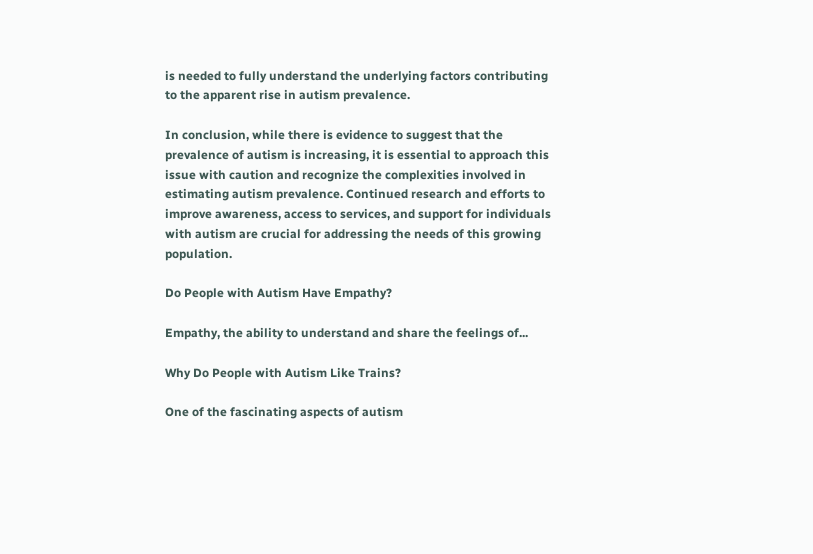is needed to fully understand the underlying factors contributing to the apparent rise in autism prevalence.

In conclusion, while there is evidence to suggest that the prevalence of autism is increasing, it is essential to approach this issue with caution and recognize the complexities involved in estimating autism prevalence. Continued research and efforts to improve awareness, access to services, and support for individuals with autism are crucial for addressing the needs of this growing population.

Do People with Autism Have Empathy?

Empathy, the ability to understand and share the feelings of...

Why Do People with Autism Like Trains?

One of the fascinating aspects of autism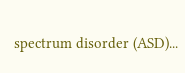spectrum disorder (ASD)...